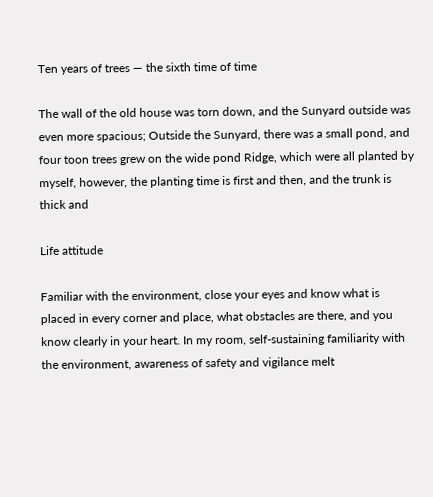Ten years of trees — the sixth time of time

The wall of the old house was torn down, and the Sunyard outside was even more spacious; Outside the Sunyard, there was a small pond, and four toon trees grew on the wide pond Ridge, which were all planted by myself, however, the planting time is first and then, and the trunk is thick and

Life attitude

Familiar with the environment, close your eyes and know what is placed in every corner and place, what obstacles are there, and you know clearly in your heart. In my room, self-sustaining familiarity with the environment, awareness of safety and vigilance melt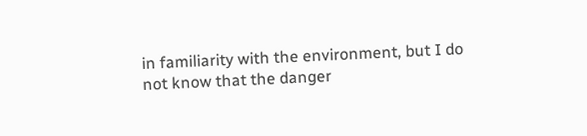in familiarity with the environment, but I do not know that the danger